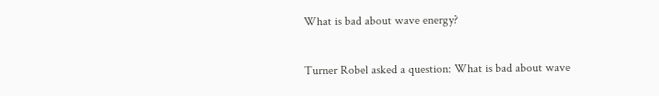What is bad about wave energy?

Turner Robel asked a question: What is bad about wave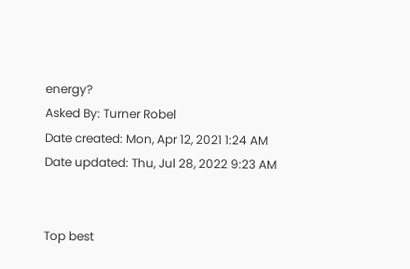energy?
Asked By: Turner Robel
Date created: Mon, Apr 12, 2021 1:24 AM
Date updated: Thu, Jul 28, 2022 9:23 AM


Top best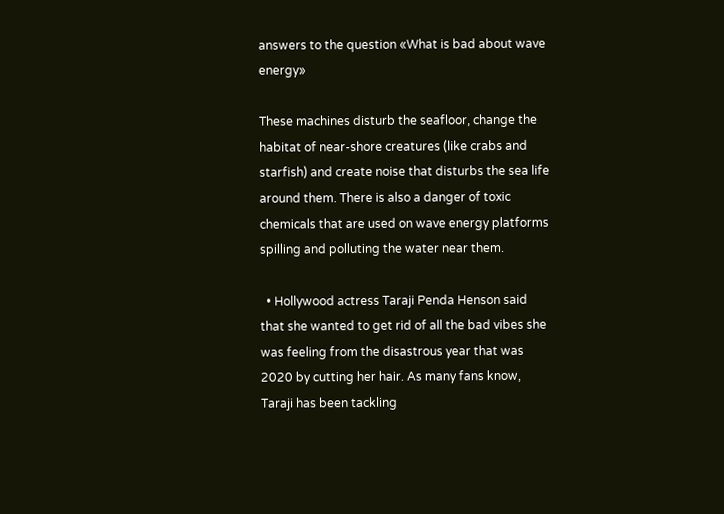answers to the question «What is bad about wave energy»

These machines disturb the seafloor, change the habitat of near-shore creatures (like crabs and starfish) and create noise that disturbs the sea life around them. There is also a danger of toxic chemicals that are used on wave energy platforms spilling and polluting the water near them.

  • Hollywood actress Taraji Penda Henson said that she wanted to get rid of all the bad vibes she was feeling from the disastrous year that was 2020 by cutting her hair. As many fans know, Taraji has been tackling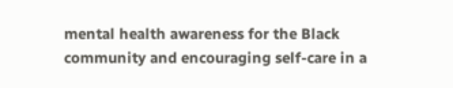mental health awareness for the Black community and encouraging self-care in a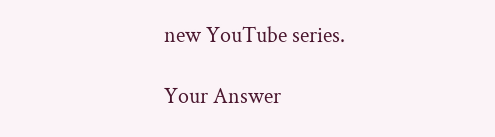new YouTube series.

Your Answer